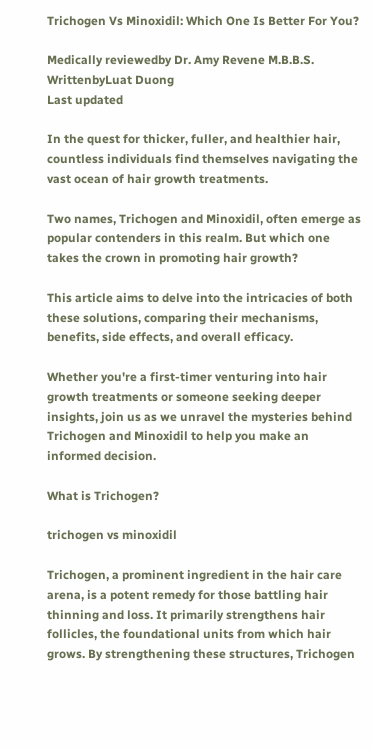Trichogen Vs Minoxidil: Which One Is Better For You?

Medically reviewedby Dr. Amy Revene M.B.B.S.
WrittenbyLuat Duong
Last updated

In the quest for thicker, fuller, and healthier hair, countless individuals find themselves navigating the vast ocean of hair growth treatments.

Two names, Trichogen and Minoxidil, often emerge as popular contenders in this realm. But which one takes the crown in promoting hair growth?

This article aims to delve into the intricacies of both these solutions, comparing their mechanisms, benefits, side effects, and overall efficacy.

Whether you're a first-timer venturing into hair growth treatments or someone seeking deeper insights, join us as we unravel the mysteries behind Trichogen and Minoxidil to help you make an informed decision.

What is Trichogen?

trichogen vs minoxidil

Trichogen, a prominent ingredient in the hair care arena, is a potent remedy for those battling hair thinning and loss. It primarily strengthens hair follicles, the foundational units from which hair grows. By strengthening these structures, Trichogen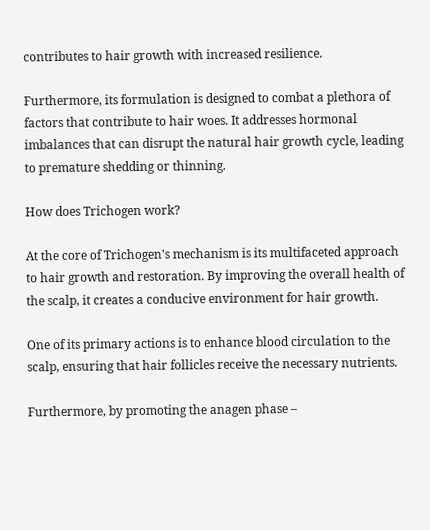contributes to hair growth with increased resilience.

Furthermore, its formulation is designed to combat a plethora of factors that contribute to hair woes. It addresses hormonal imbalances that can disrupt the natural hair growth cycle, leading to premature shedding or thinning.

How does Trichogen work?

At the core of Trichogen's mechanism is its multifaceted approach to hair growth and restoration. By improving the overall health of the scalp, it creates a conducive environment for hair growth.

One of its primary actions is to enhance blood circulation to the scalp, ensuring that hair follicles receive the necessary nutrients.

Furthermore, by promoting the anagen phase –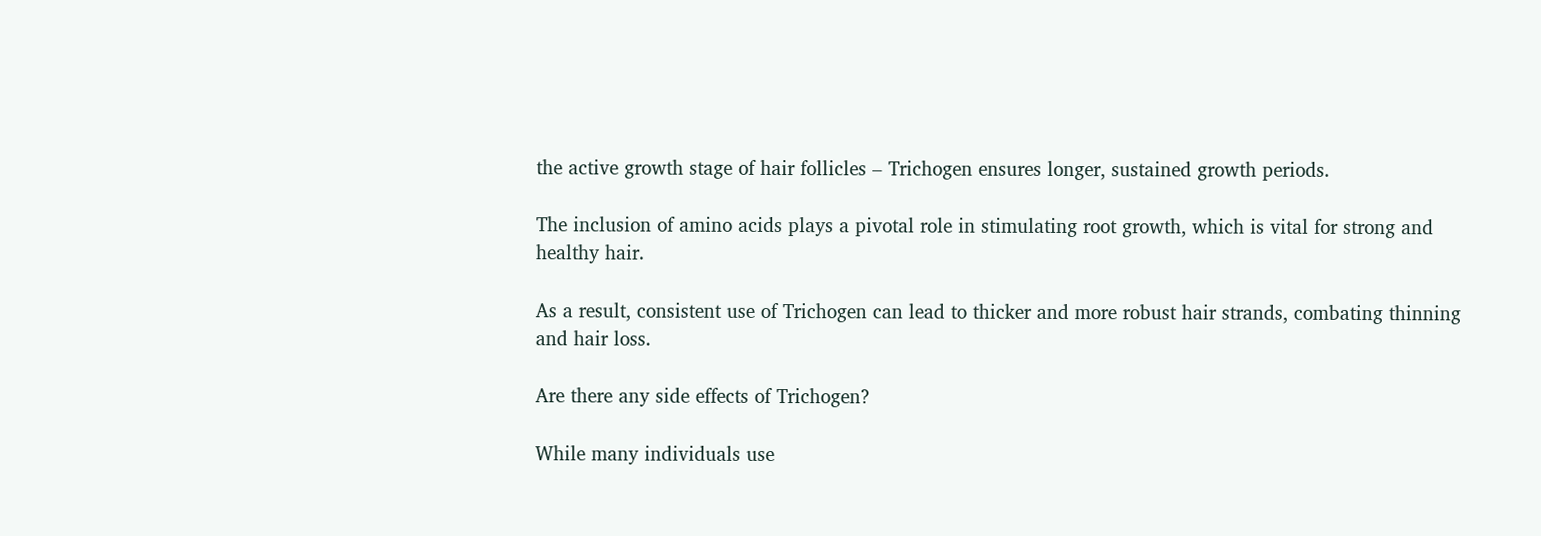the active growth stage of hair follicles – Trichogen ensures longer, sustained growth periods.

The inclusion of amino acids plays a pivotal role in stimulating root growth, which is vital for strong and healthy hair.

As a result, consistent use of Trichogen can lead to thicker and more robust hair strands, combating thinning and hair loss.

Are there any side effects of Trichogen?

While many individuals use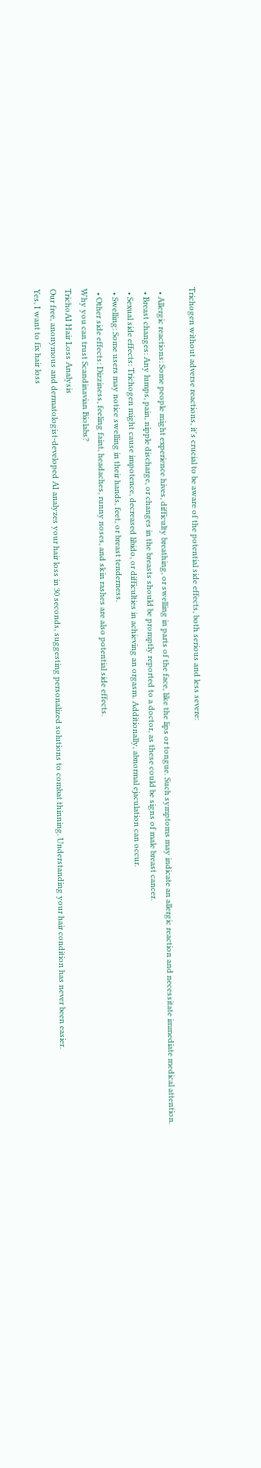Trichogen without adverse reactions, it's crucial to be aware of the potential side effects, both serious and less severe:

  • Allergic reactions: Some people might experience hives, difficulty breathing, or swelling in parts of the face, like the lips or tongue. Such symptoms may indicate an allergic reaction and necessitate immediate medical attention.
  • Breast changes: Any lumps, pain, nipple discharge, or changes in the breasts should be promptly reported to a doctor, as these could be signs of male breast cancer.
  • Sexual side effects: Trichogen might cause impotence, decreased libido, or difficulties in achieving an orgasm. Additionally, abnormal ejaculation can occur.
  • Swelling: Some users may notice swelling in their hands, feet, or breast tenderness.
  • Other side effects: Dizziness, feeling faint, headaches, runny noses, and skin rashes are also potential side effects.
Why you can trust Scandinavian Biolabs?
TrichoAI Hair Loss Analysis
Our free, anonymous and dermatologist-developed AI analyzes your hair loss in 30 seconds, suggesting personalized solutions to combat thinning. Understanding your hair condition has never been easier.
Yes, I want to fix hair loss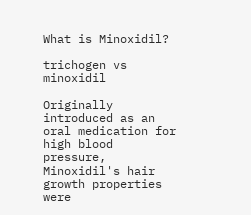What is Minoxidil?

trichogen vs minoxidil

Originally introduced as an oral medication for high blood pressure, Minoxidil's hair growth properties were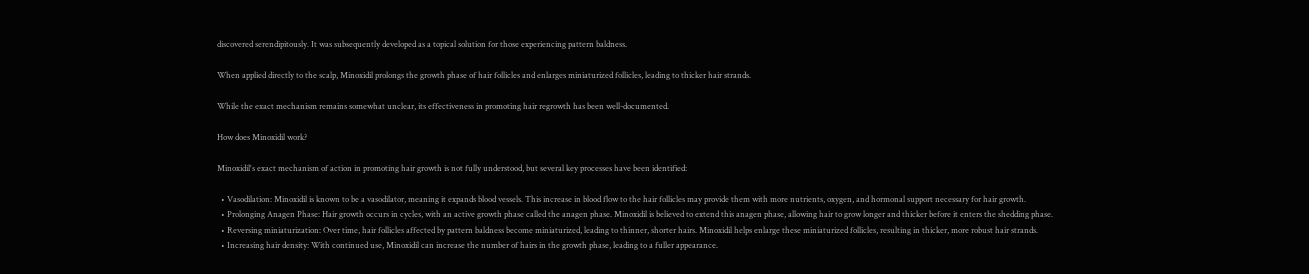discovered serendipitously. It was subsequently developed as a topical solution for those experiencing pattern baldness.

When applied directly to the scalp, Minoxidil prolongs the growth phase of hair follicles and enlarges miniaturized follicles, leading to thicker hair strands.

While the exact mechanism remains somewhat unclear, its effectiveness in promoting hair regrowth has been well-documented.

How does Minoxidil work?

Minoxidil's exact mechanism of action in promoting hair growth is not fully understood, but several key processes have been identified:

  • Vasodilation: Minoxidil is known to be a vasodilator, meaning it expands blood vessels. This increase in blood flow to the hair follicles may provide them with more nutrients, oxygen, and hormonal support necessary for hair growth.
  • Prolonging Anagen Phase: Hair growth occurs in cycles, with an active growth phase called the anagen phase. Minoxidil is believed to extend this anagen phase, allowing hair to grow longer and thicker before it enters the shedding phase.
  • Reversing miniaturization: Over time, hair follicles affected by pattern baldness become miniaturized, leading to thinner, shorter hairs. Minoxidil helps enlarge these miniaturized follicles, resulting in thicker, more robust hair strands.
  • Increasing hair density: With continued use, Minoxidil can increase the number of hairs in the growth phase, leading to a fuller appearance.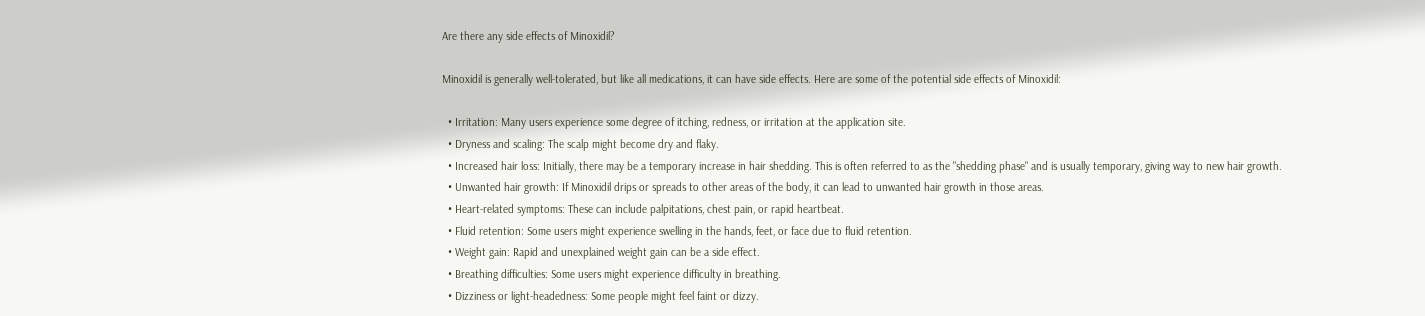Are there any side effects of Minoxidil?

Minoxidil is generally well-tolerated, but like all medications, it can have side effects. Here are some of the potential side effects of Minoxidil:

  • Irritation: Many users experience some degree of itching, redness, or irritation at the application site.
  • Dryness and scaling: The scalp might become dry and flaky.
  • Increased hair loss: Initially, there may be a temporary increase in hair shedding. This is often referred to as the "shedding phase" and is usually temporary, giving way to new hair growth.
  • Unwanted hair growth: If Minoxidil drips or spreads to other areas of the body, it can lead to unwanted hair growth in those areas.
  • Heart-related symptoms: These can include palpitations, chest pain, or rapid heartbeat.
  • Fluid retention: Some users might experience swelling in the hands, feet, or face due to fluid retention.
  • Weight gain: Rapid and unexplained weight gain can be a side effect.
  • Breathing difficulties: Some users might experience difficulty in breathing.
  • Dizziness or light-headedness: Some people might feel faint or dizzy.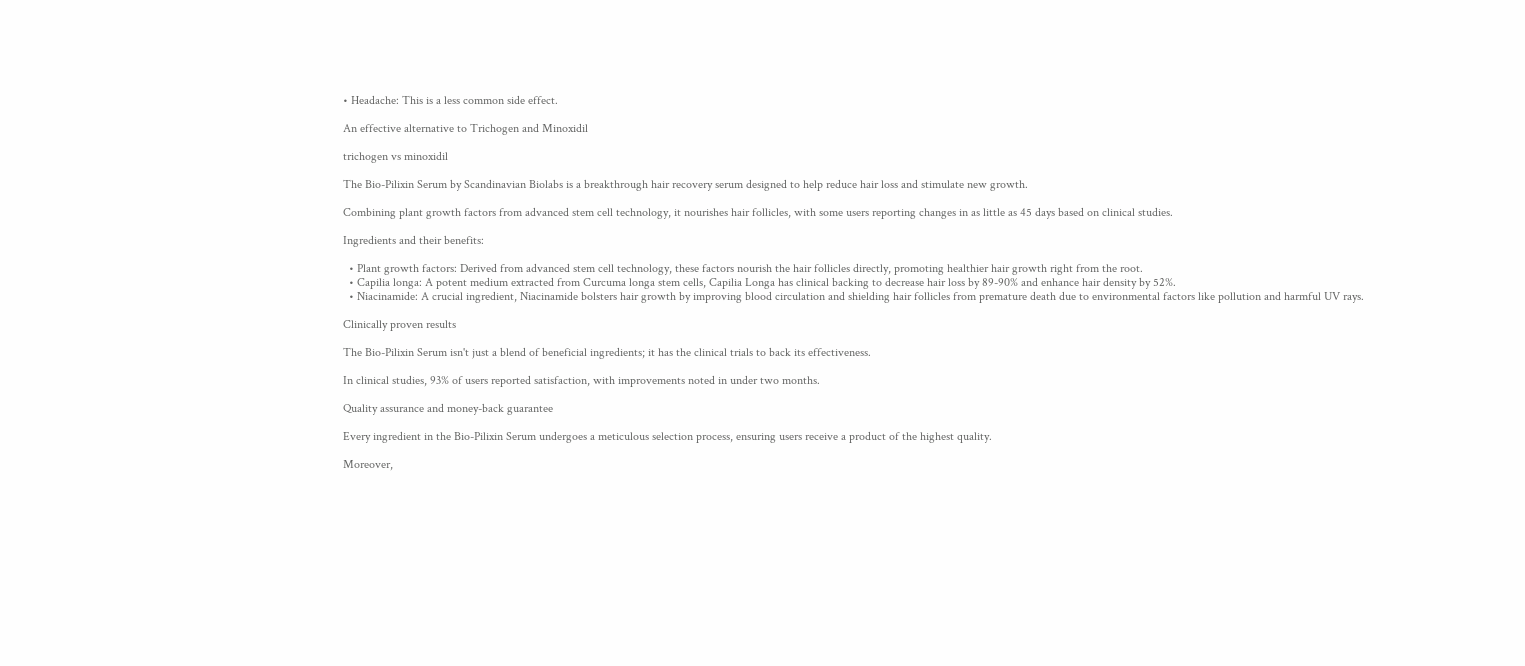• Headache: This is a less common side effect.

An effective alternative to Trichogen and Minoxidil

trichogen vs minoxidil

The Bio-Pilixin Serum by Scandinavian Biolabs is a breakthrough hair recovery serum designed to help reduce hair loss and stimulate new growth.

Combining plant growth factors from advanced stem cell technology, it nourishes hair follicles, with some users reporting changes in as little as 45 days based on clinical studies.

Ingredients and their benefits:

  • Plant growth factors: Derived from advanced stem cell technology, these factors nourish the hair follicles directly, promoting healthier hair growth right from the root.
  • Capilia longa: A potent medium extracted from Curcuma longa stem cells, Capilia Longa has clinical backing to decrease hair loss by 89-90% and enhance hair density by 52%.
  • Niacinamide: A crucial ingredient, Niacinamide bolsters hair growth by improving blood circulation and shielding hair follicles from premature death due to environmental factors like pollution and harmful UV rays.

Clinically proven results

The Bio-Pilixin Serum isn't just a blend of beneficial ingredients; it has the clinical trials to back its effectiveness.

In clinical studies, 93% of users reported satisfaction, with improvements noted in under two months.

Quality assurance and money-back guarantee

Every ingredient in the Bio-Pilixin Serum undergoes a meticulous selection process, ensuring users receive a product of the highest quality.

Moreover,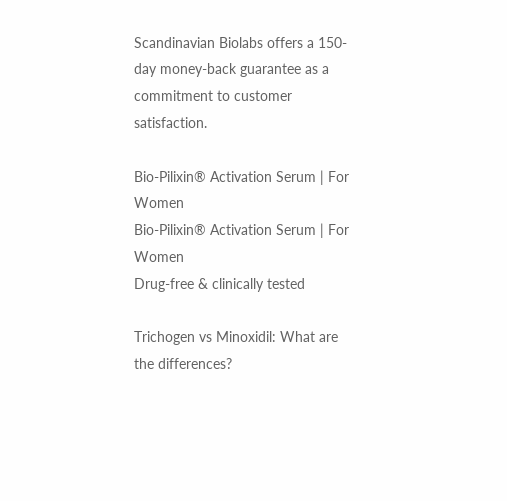Scandinavian Biolabs offers a 150-day money-back guarantee as a commitment to customer satisfaction.

Bio-Pilixin® Activation Serum | For Women
Bio-Pilixin® Activation Serum | For Women
Drug-free & clinically tested

Trichogen vs Minoxidil: What are the differences?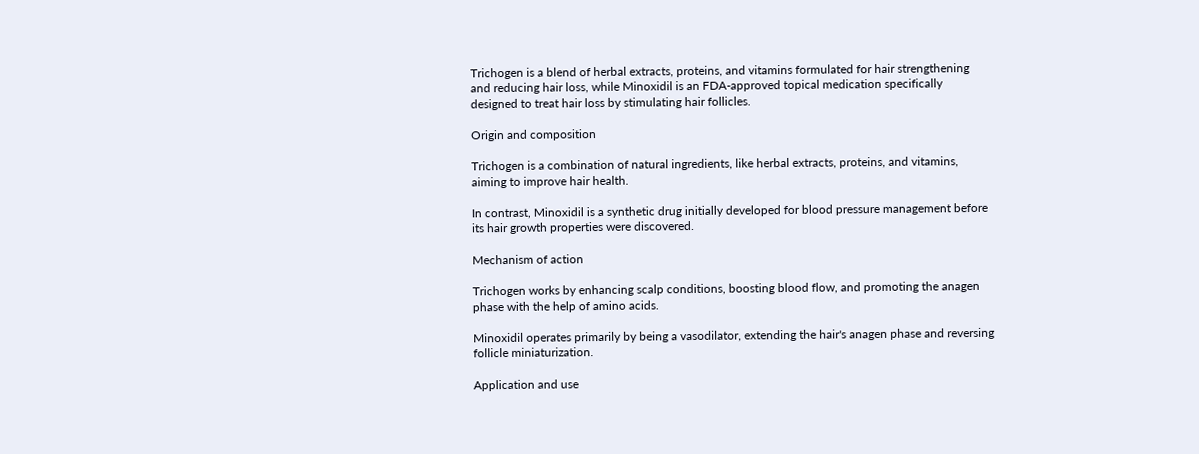Trichogen is a blend of herbal extracts, proteins, and vitamins formulated for hair strengthening and reducing hair loss, while Minoxidil is an FDA-approved topical medication specifically designed to treat hair loss by stimulating hair follicles.

Origin and composition

Trichogen is a combination of natural ingredients, like herbal extracts, proteins, and vitamins, aiming to improve hair health.

In contrast, Minoxidil is a synthetic drug initially developed for blood pressure management before its hair growth properties were discovered.

Mechanism of action

Trichogen works by enhancing scalp conditions, boosting blood flow, and promoting the anagen phase with the help of amino acids.

Minoxidil operates primarily by being a vasodilator, extending the hair's anagen phase and reversing follicle miniaturization.

Application and use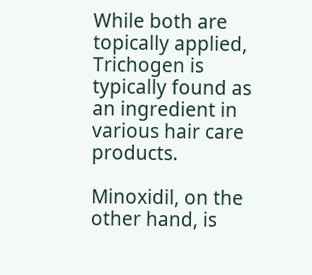While both are topically applied, Trichogen is typically found as an ingredient in various hair care products.

Minoxidil, on the other hand, is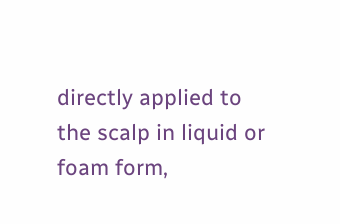directly applied to the scalp in liquid or foam form,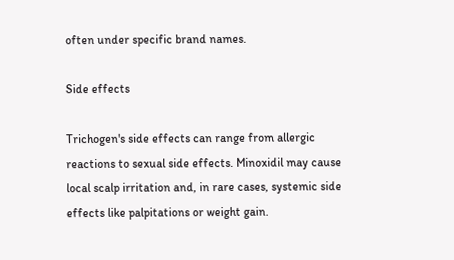often under specific brand names.

Side effects

Trichogen's side effects can range from allergic reactions to sexual side effects. Minoxidil may cause local scalp irritation and, in rare cases, systemic side effects like palpitations or weight gain.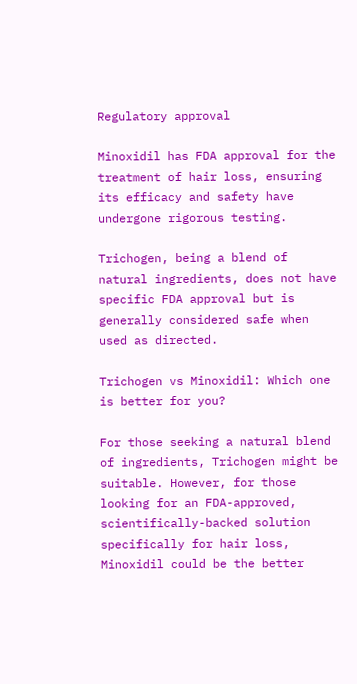Regulatory approval

Minoxidil has FDA approval for the treatment of hair loss, ensuring its efficacy and safety have undergone rigorous testing.

Trichogen, being a blend of natural ingredients, does not have specific FDA approval but is generally considered safe when used as directed.

Trichogen vs Minoxidil: Which one is better for you?

For those seeking a natural blend of ingredients, Trichogen might be suitable. However, for those looking for an FDA-approved, scientifically-backed solution specifically for hair loss, Minoxidil could be the better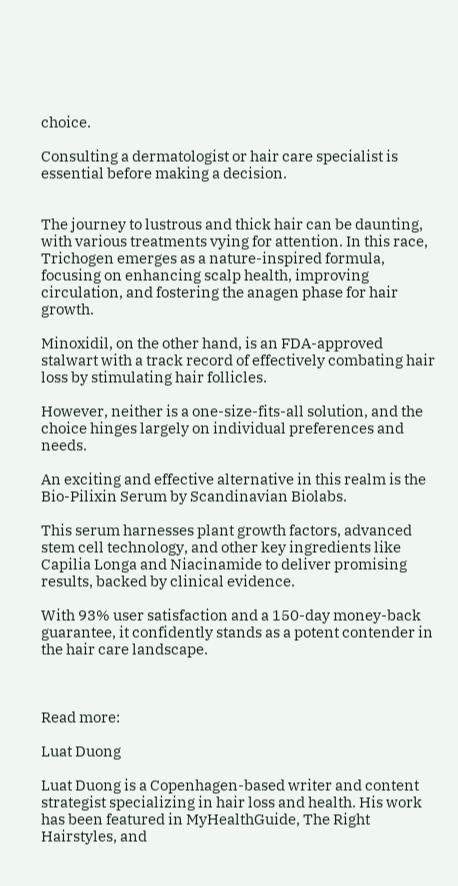choice.

Consulting a dermatologist or hair care specialist is essential before making a decision.


The journey to lustrous and thick hair can be daunting, with various treatments vying for attention. In this race, Trichogen emerges as a nature-inspired formula, focusing on enhancing scalp health, improving circulation, and fostering the anagen phase for hair growth.

Minoxidil, on the other hand, is an FDA-approved stalwart with a track record of effectively combating hair loss by stimulating hair follicles.

However, neither is a one-size-fits-all solution, and the choice hinges largely on individual preferences and needs.

An exciting and effective alternative in this realm is the Bio-Pilixin Serum by Scandinavian Biolabs.

This serum harnesses plant growth factors, advanced stem cell technology, and other key ingredients like Capilia Longa and Niacinamide to deliver promising results, backed by clinical evidence.

With 93% user satisfaction and a 150-day money-back guarantee, it confidently stands as a potent contender in the hair care landscape.



Read more:

Luat Duong

Luat Duong is a Copenhagen-based writer and content strategist specializing in hair loss and health. His work has been featured in MyHealthGuide, The Right Hairstyles, and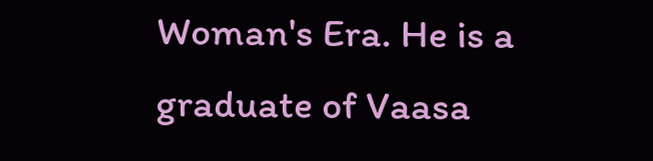Woman's Era. He is a graduate of Vaasa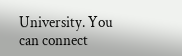University. You can connect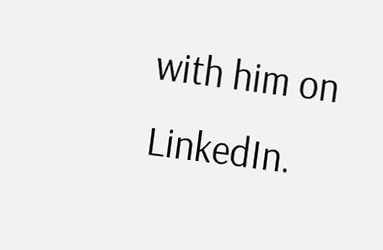with him on LinkedIn.